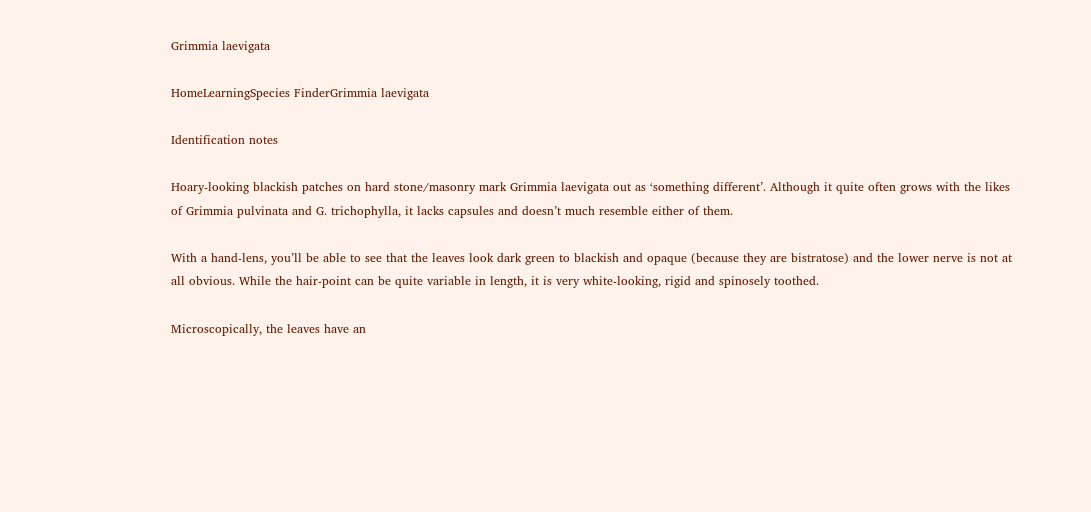Grimmia laevigata

HomeLearningSpecies FinderGrimmia laevigata

Identification notes

Hoary-looking blackish patches on hard stone/masonry mark Grimmia laevigata out as ‘something different’. Although it quite often grows with the likes of Grimmia pulvinata and G. trichophylla, it lacks capsules and doesn’t much resemble either of them.

With a hand-lens, you’ll be able to see that the leaves look dark green to blackish and opaque (because they are bistratose) and the lower nerve is not at all obvious. While the hair-point can be quite variable in length, it is very white-looking, rigid and spinosely toothed.

Microscopically, the leaves have an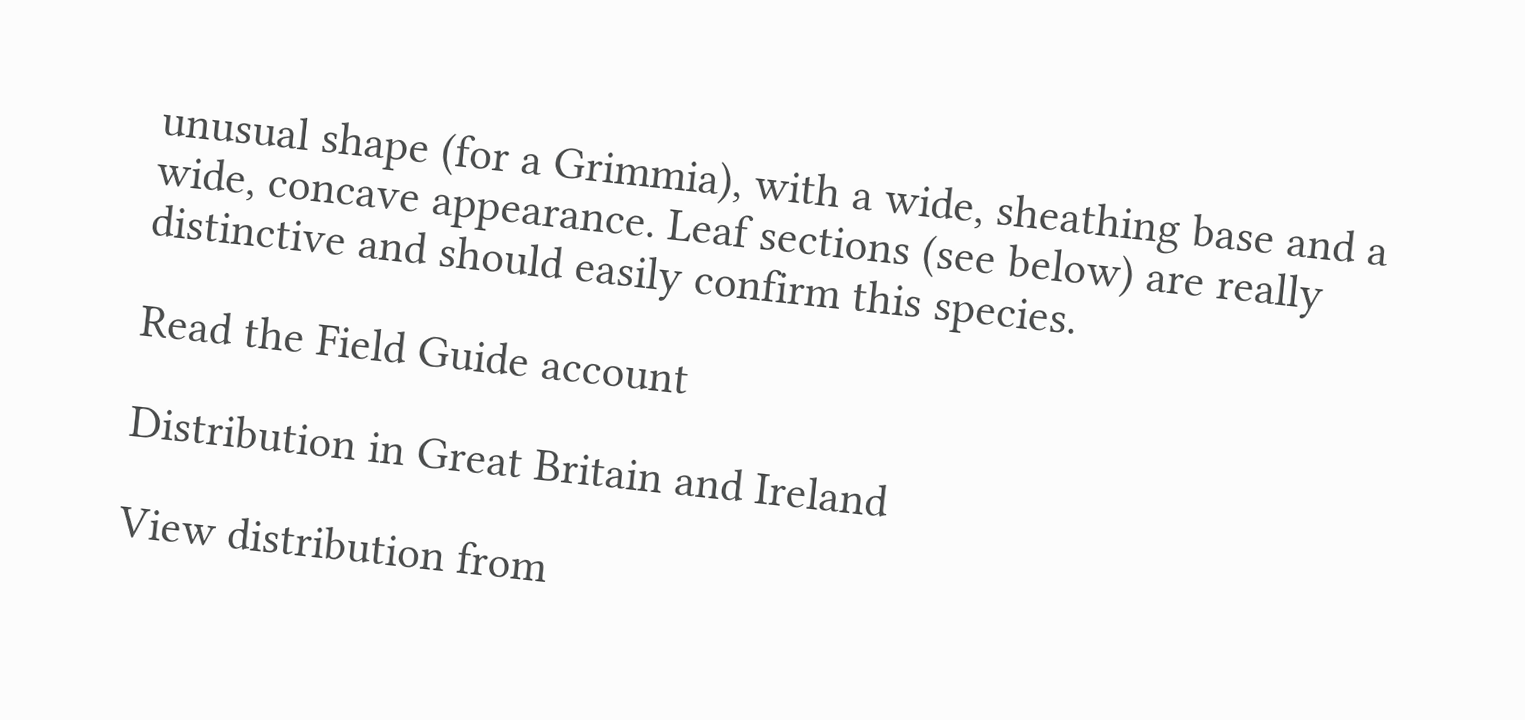unusual shape (for a Grimmia), with a wide, sheathing base and a wide, concave appearance. Leaf sections (see below) are really distinctive and should easily confirm this species.

Read the Field Guide account

Distribution in Great Britain and Ireland

View distribution from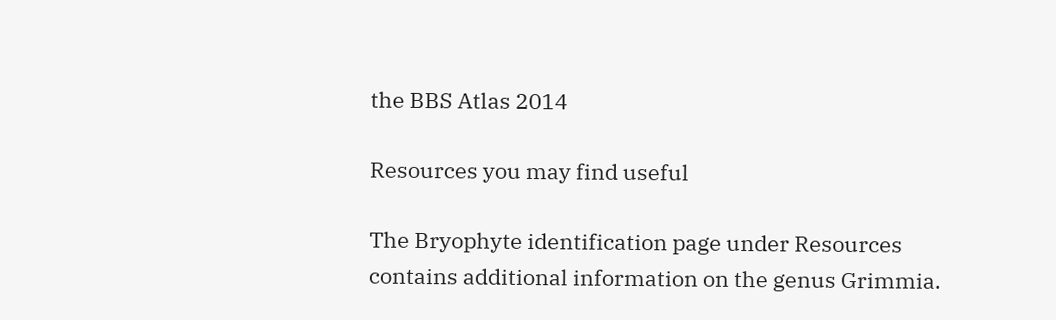the BBS Atlas 2014

Resources you may find useful

The Bryophyte identification page under Resources contains additional information on the genus Grimmia.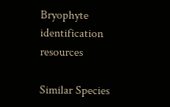Bryophyte identification resources

Similar Species